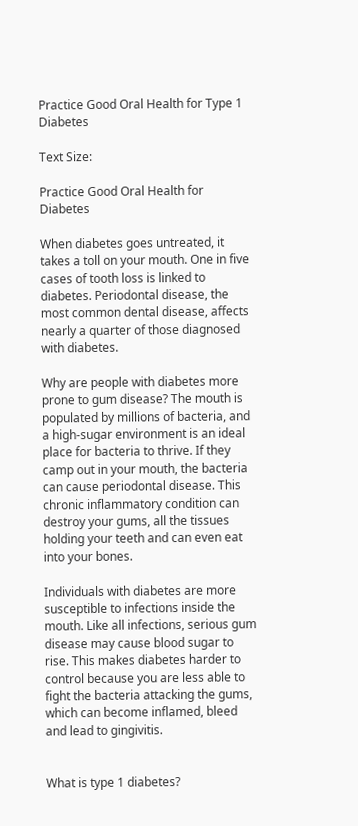Practice Good Oral Health for Type 1 Diabetes

Text Size:

Practice Good Oral Health for Diabetes

When diabetes goes untreated, it takes a toll on your mouth. One in five cases of tooth loss is linked to diabetes. Periodontal disease, the most common dental disease, affects nearly a quarter of those diagnosed with diabetes.

Why are people with diabetes more prone to gum disease? The mouth is populated by millions of bacteria, and a high-sugar environment is an ideal place for bacteria to thrive. If they camp out in your mouth, the bacteria can cause periodontal disease. This chronic inflammatory condition can destroy your gums, all the tissues holding your teeth and can even eat into your bones.

Individuals with diabetes are more susceptible to infections inside the mouth. Like all infections, serious gum disease may cause blood sugar to rise. This makes diabetes harder to control because you are less able to fight the bacteria attacking the gums, which can become inflamed, bleed and lead to gingivitis.


What is type 1 diabetes?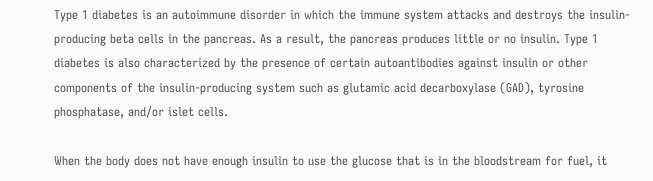Type 1 diabetes is an autoimmune disorder in which the immune system attacks and destroys the insulin-producing beta cells in the pancreas. As a result, the pancreas produces little or no insulin. Type 1 diabetes is also characterized by the presence of certain autoantibodies against insulin or other components of the insulin-producing system such as glutamic acid decarboxylase (GAD), tyrosine phosphatase, and/or islet cells.

When the body does not have enough insulin to use the glucose that is in the bloodstream for fuel, it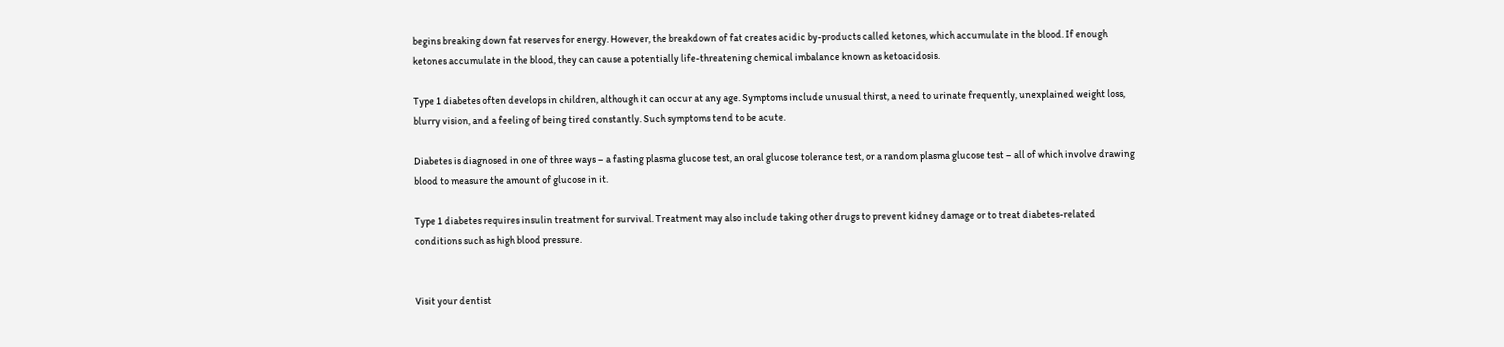begins breaking down fat reserves for energy. However, the breakdown of fat creates acidic by-products called ketones, which accumulate in the blood. If enough ketones accumulate in the blood, they can cause a potentially life-threatening chemical imbalance known as ketoacidosis.

Type 1 diabetes often develops in children, although it can occur at any age. Symptoms include unusual thirst, a need to urinate frequently, unexplained weight loss, blurry vision, and a feeling of being tired constantly. Such symptoms tend to be acute.

Diabetes is diagnosed in one of three ways – a fasting plasma glucose test, an oral glucose tolerance test, or a random plasma glucose test – all of which involve drawing blood to measure the amount of glucose in it.

Type 1 diabetes requires insulin treatment for survival. Treatment may also include taking other drugs to prevent kidney damage or to treat diabetes-related conditions such as high blood pressure.


Visit your dentist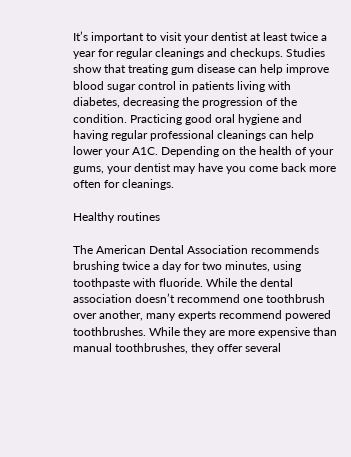It’s important to visit your dentist at least twice a year for regular cleanings and checkups. Studies show that treating gum disease can help improve blood sugar control in patients living with diabetes, decreasing the progression of the condition. Practicing good oral hygiene and having regular professional cleanings can help lower your A1C. Depending on the health of your gums, your dentist may have you come back more often for cleanings.

Healthy routines

The American Dental Association recommends brushing twice a day for two minutes, using toothpaste with fluoride. While the dental association doesn’t recommend one toothbrush over another, many experts recommend powered toothbrushes. While they are more expensive than manual toothbrushes, they offer several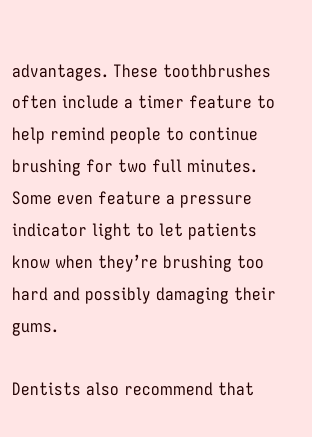advantages. These toothbrushes often include a timer feature to help remind people to continue brushing for two full minutes. Some even feature a pressure indicator light to let patients know when they’re brushing too hard and possibly damaging their gums.

Dentists also recommend that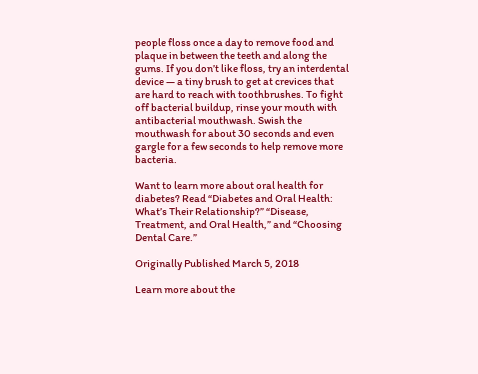people floss once a day to remove food and plaque in between the teeth and along the gums. If you don’t like floss, try an interdental device — a tiny brush to get at crevices that are hard to reach with toothbrushes. To fight off bacterial buildup, rinse your mouth with antibacterial mouthwash. Swish the mouthwash for about 30 seconds and even gargle for a few seconds to help remove more bacteria.

Want to learn more about oral health for diabetes? Read “Diabetes and Oral Health: What’s Their Relationship?” “Disease, Treatment, and Oral Health,” and “Choosing Dental Care.”

Originally Published March 5, 2018

Learn more about the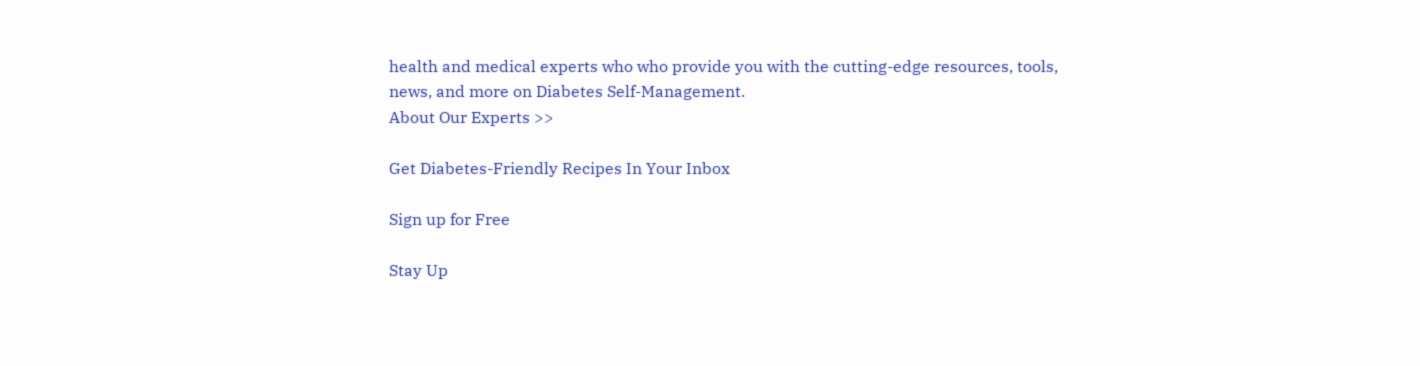health and medical experts who who provide you with the cutting-edge resources, tools, news, and more on Diabetes Self-Management.
About Our Experts >>

Get Diabetes-Friendly Recipes In Your Inbox

Sign up for Free

Stay Up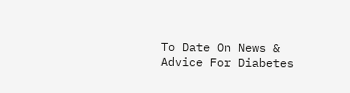To Date On News & Advice For Diabetes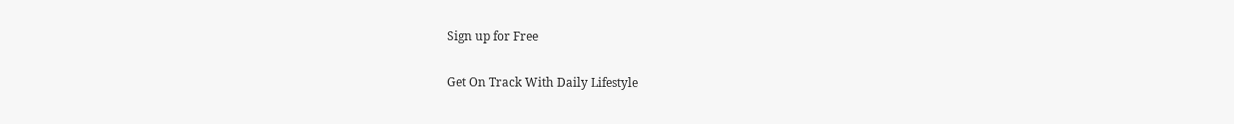Sign up for Free

Get On Track With Daily Lifestyle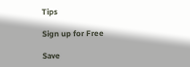Tips

Sign up for Free

Save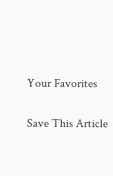Your Favorites

Save This Article